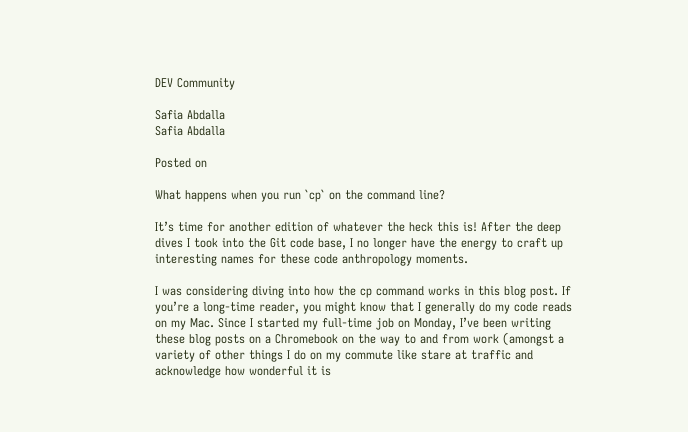DEV Community

Safia Abdalla
Safia Abdalla

Posted on

What happens when you run `cp` on the command line?

It’s time for another edition of whatever the heck this is! After the deep dives I took into the Git code base, I no longer have the energy to craft up interesting names for these code anthropology moments.

I was considering diving into how the cp command works in this blog post. If you’re a long-time reader, you might know that I generally do my code reads on my Mac. Since I started my full-time job on Monday, I’ve been writing these blog posts on a Chromebook on the way to and from work (amongst a variety of other things I do on my commute like stare at traffic and acknowledge how wonderful it is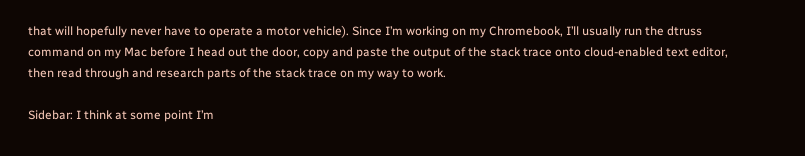that will hopefully never have to operate a motor vehicle). Since I’m working on my Chromebook, I’ll usually run the dtruss command on my Mac before I head out the door, copy and paste the output of the stack trace onto cloud-enabled text editor, then read through and research parts of the stack trace on my way to work.

Sidebar: I think at some point I’m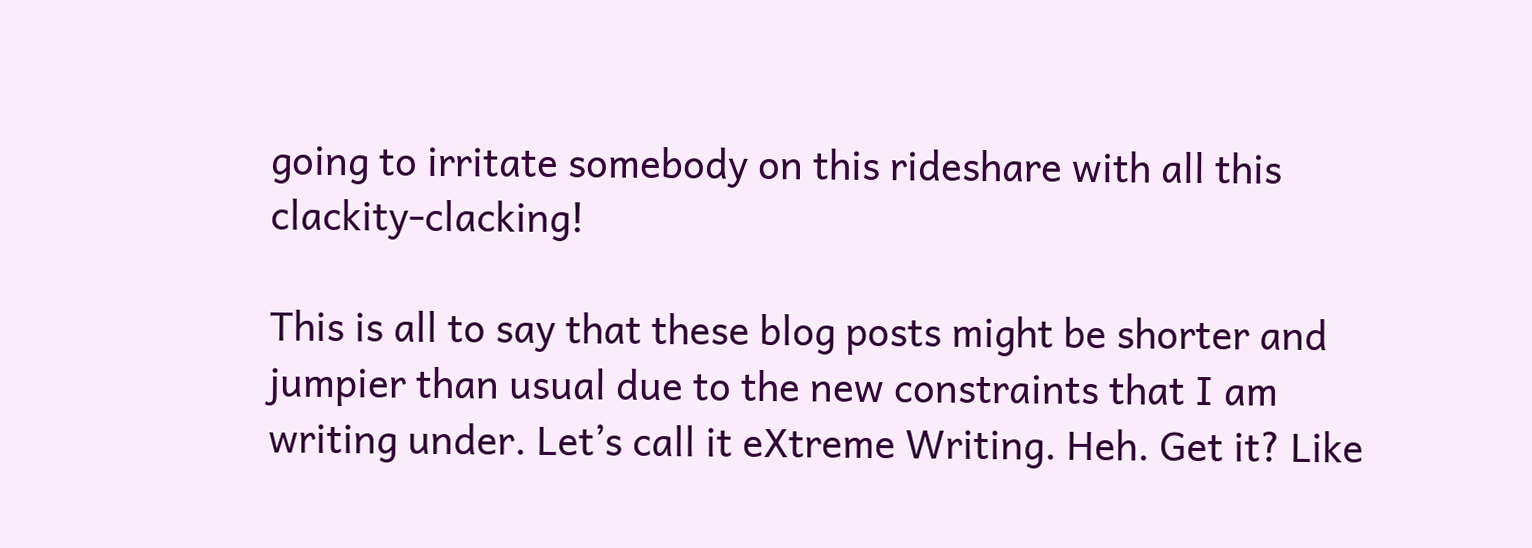going to irritate somebody on this rideshare with all this clackity-clacking!

This is all to say that these blog posts might be shorter and jumpier than usual due to the new constraints that I am writing under. Let’s call it eXtreme Writing. Heh. Get it? Like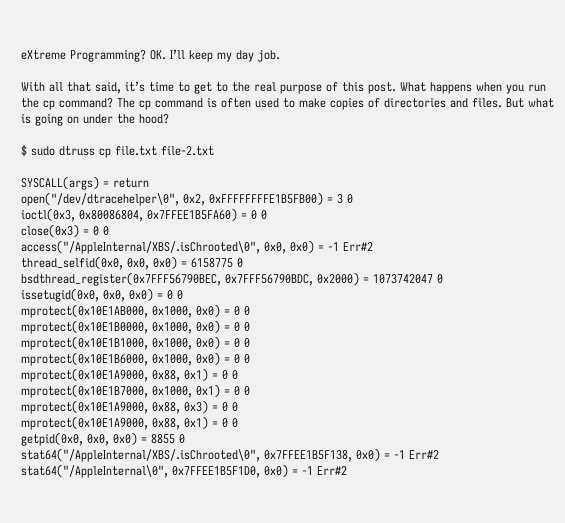eXtreme Programming? OK. I’ll keep my day job.

With all that said, it’s time to get to the real purpose of this post. What happens when you run the cp command? The cp command is often used to make copies of directories and files. But what is going on under the hood?

$ sudo dtruss cp file.txt file-2.txt

SYSCALL(args) = return
open("/dev/dtracehelper\0", 0x2, 0xFFFFFFFFE1B5FB00) = 3 0
ioctl(0x3, 0x80086804, 0x7FFEE1B5FA60) = 0 0
close(0x3) = 0 0
access("/AppleInternal/XBS/.isChrooted\0", 0x0, 0x0) = -1 Err#2
thread_selfid(0x0, 0x0, 0x0) = 6158775 0
bsdthread_register(0x7FFF56790BEC, 0x7FFF56790BDC, 0x2000) = 1073742047 0
issetugid(0x0, 0x0, 0x0) = 0 0
mprotect(0x10E1AB000, 0x1000, 0x0) = 0 0
mprotect(0x10E1B0000, 0x1000, 0x0) = 0 0
mprotect(0x10E1B1000, 0x1000, 0x0) = 0 0
mprotect(0x10E1B6000, 0x1000, 0x0) = 0 0
mprotect(0x10E1A9000, 0x88, 0x1) = 0 0
mprotect(0x10E1B7000, 0x1000, 0x1) = 0 0
mprotect(0x10E1A9000, 0x88, 0x3) = 0 0
mprotect(0x10E1A9000, 0x88, 0x1) = 0 0
getpid(0x0, 0x0, 0x0) = 8855 0
stat64("/AppleInternal/XBS/.isChrooted\0", 0x7FFEE1B5F138, 0x0) = -1 Err#2
stat64("/AppleInternal\0", 0x7FFEE1B5F1D0, 0x0) = -1 Err#2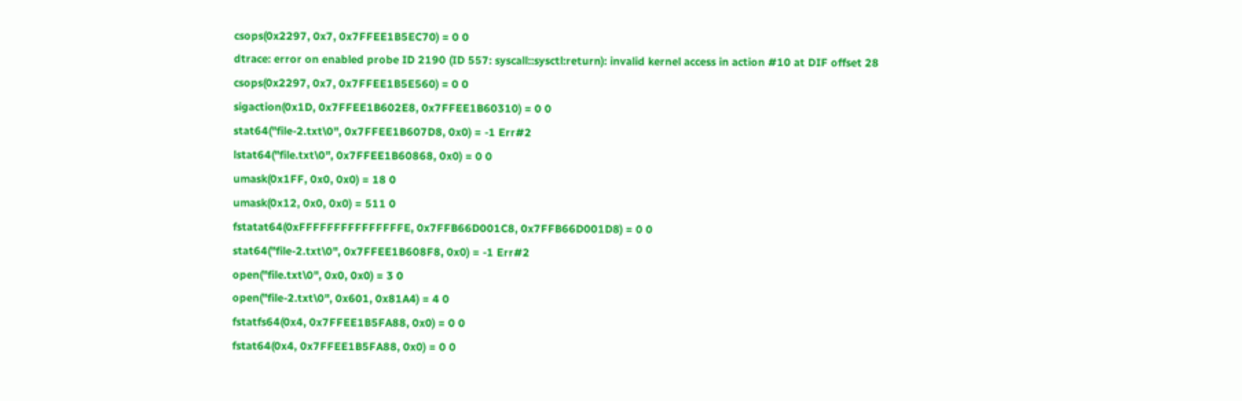csops(0x2297, 0x7, 0x7FFEE1B5EC70) = 0 0
dtrace: error on enabled probe ID 2190 (ID 557: syscall::sysctl:return): invalid kernel access in action #10 at DIF offset 28
csops(0x2297, 0x7, 0x7FFEE1B5E560) = 0 0
sigaction(0x1D, 0x7FFEE1B602E8, 0x7FFEE1B60310) = 0 0
stat64("file-2.txt\0", 0x7FFEE1B607D8, 0x0) = -1 Err#2
lstat64("file.txt\0", 0x7FFEE1B60868, 0x0) = 0 0
umask(0x1FF, 0x0, 0x0) = 18 0
umask(0x12, 0x0, 0x0) = 511 0
fstatat64(0xFFFFFFFFFFFFFFFE, 0x7FFB66D001C8, 0x7FFB66D001D8) = 0 0
stat64("file-2.txt\0", 0x7FFEE1B608F8, 0x0) = -1 Err#2
open("file.txt\0", 0x0, 0x0) = 3 0
open("file-2.txt\0", 0x601, 0x81A4) = 4 0
fstatfs64(0x4, 0x7FFEE1B5FA88, 0x0) = 0 0
fstat64(0x4, 0x7FFEE1B5FA88, 0x0) = 0 0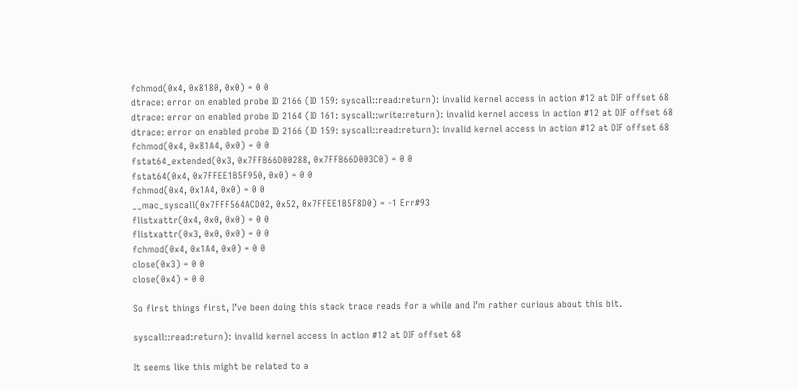fchmod(0x4, 0x8180, 0x0) = 0 0
dtrace: error on enabled probe ID 2166 (ID 159: syscall::read:return): invalid kernel access in action #12 at DIF offset 68
dtrace: error on enabled probe ID 2164 (ID 161: syscall::write:return): invalid kernel access in action #12 at DIF offset 68
dtrace: error on enabled probe ID 2166 (ID 159: syscall::read:return): invalid kernel access in action #12 at DIF offset 68
fchmod(0x4, 0x81A4, 0x0) = 0 0
fstat64_extended(0x3, 0x7FFB66D00288, 0x7FFB66D003C0) = 0 0
fstat64(0x4, 0x7FFEE1B5F950, 0x0) = 0 0
fchmod(0x4, 0x1A4, 0x0) = 0 0
__mac_syscall(0x7FFF564ACD02, 0x52, 0x7FFEE1B5F8D0) = -1 Err#93
flistxattr(0x4, 0x0, 0x0) = 0 0
flistxattr(0x3, 0x0, 0x0) = 0 0
fchmod(0x4, 0x1A4, 0x0) = 0 0
close(0x3) = 0 0
close(0x4) = 0 0

So first things first, I’ve been doing this stack trace reads for a while and I’m rather curious about this bit.

syscall::read:return): invalid kernel access in action #12 at DIF offset 68

It seems like this might be related to a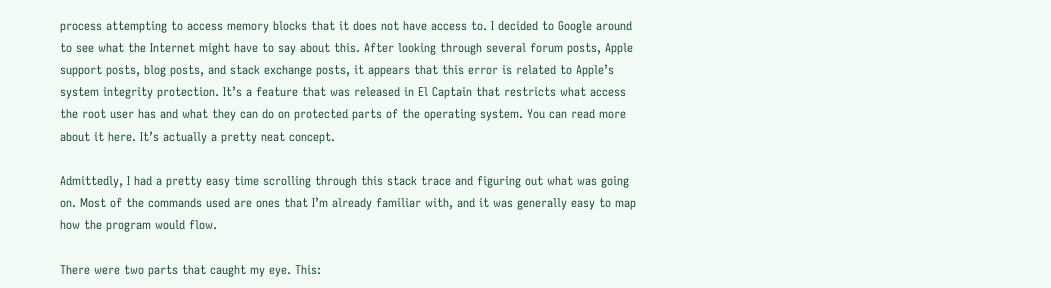process attempting to access memory blocks that it does not have access to. I decided to Google around to see what the Internet might have to say about this. After looking through several forum posts, Apple support posts, blog posts, and stack exchange posts, it appears that this error is related to Apple’s system integrity protection. It’s a feature that was released in El Captain that restricts what access the root user has and what they can do on protected parts of the operating system. You can read more about it here. It’s actually a pretty neat concept.

Admittedly, I had a pretty easy time scrolling through this stack trace and figuring out what was going on. Most of the commands used are ones that I’m already familiar with, and it was generally easy to map how the program would flow.

There were two parts that caught my eye. This: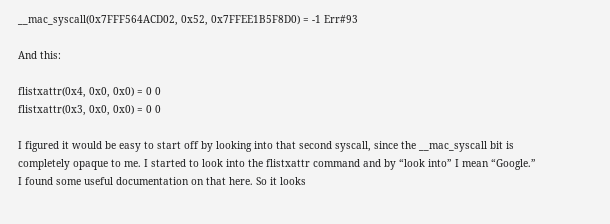__mac_syscall(0x7FFF564ACD02, 0x52, 0x7FFEE1B5F8D0) = -1 Err#93

And this:

flistxattr(0x4, 0x0, 0x0) = 0 0
flistxattr(0x3, 0x0, 0x0) = 0 0

I figured it would be easy to start off by looking into that second syscall, since the __mac_syscall bit is completely opaque to me. I started to look into the flistxattr command and by “look into” I mean “Google.” I found some useful documentation on that here. So it looks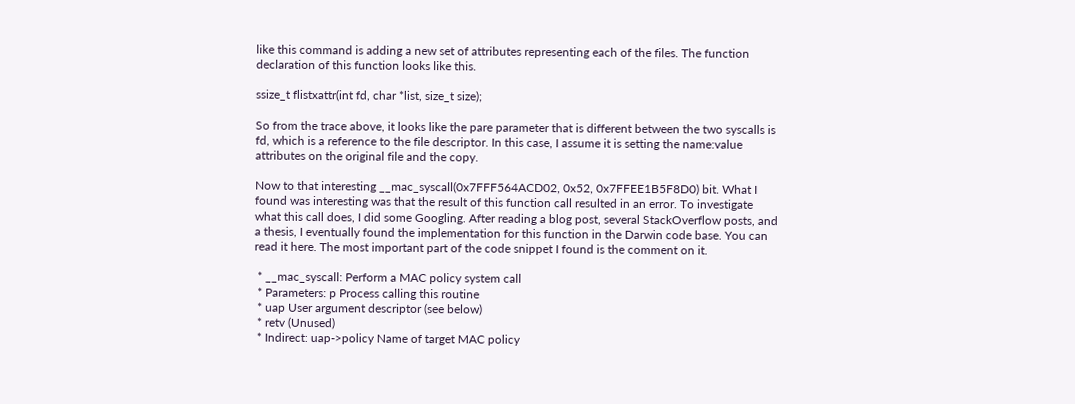like this command is adding a new set of attributes representing each of the files. The function declaration of this function looks like this.

ssize_t flistxattr(int fd, char *list, size_t size);

So from the trace above, it looks like the pare parameter that is different between the two syscalls is fd, which is a reference to the file descriptor. In this case, I assume it is setting the name:value attributes on the original file and the copy.

Now to that interesting __mac_syscall(0x7FFF564ACD02, 0x52, 0x7FFEE1B5F8D0) bit. What I found was interesting was that the result of this function call resulted in an error. To investigate what this call does, I did some Googling. After reading a blog post, several StackOverflow posts, and a thesis, I eventually found the implementation for this function in the Darwin code base. You can read it here. The most important part of the code snippet I found is the comment on it.

 * __mac_syscall: Perform a MAC policy system call
 * Parameters: p Process calling this routine
 * uap User argument descriptor (see below)
 * retv (Unused)
 * Indirect: uap->policy Name of target MAC policy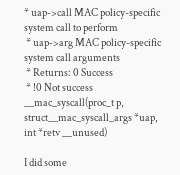* uap->call MAC policy-specific system call to perform
 * uap->arg MAC policy-specific system call arguments
 * Returns: 0 Success
 * !0 Not success
__mac_syscall(proc_t p, struct__mac_syscall_args *uap, int *retv __unused)

I did some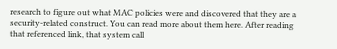research to figure out what MAC policies were and discovered that they are a security-related construct. You can read more about them here. After reading that referenced link, that system call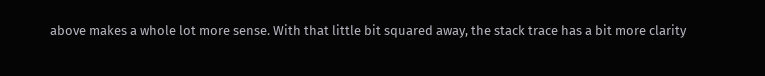above makes a whole lot more sense. With that little bit squared away, the stack trace has a bit more clarity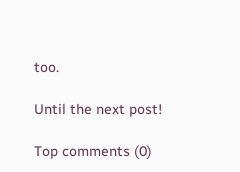too.

Until the next post!

Top comments (0)